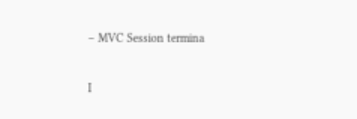– MVC Session termina


I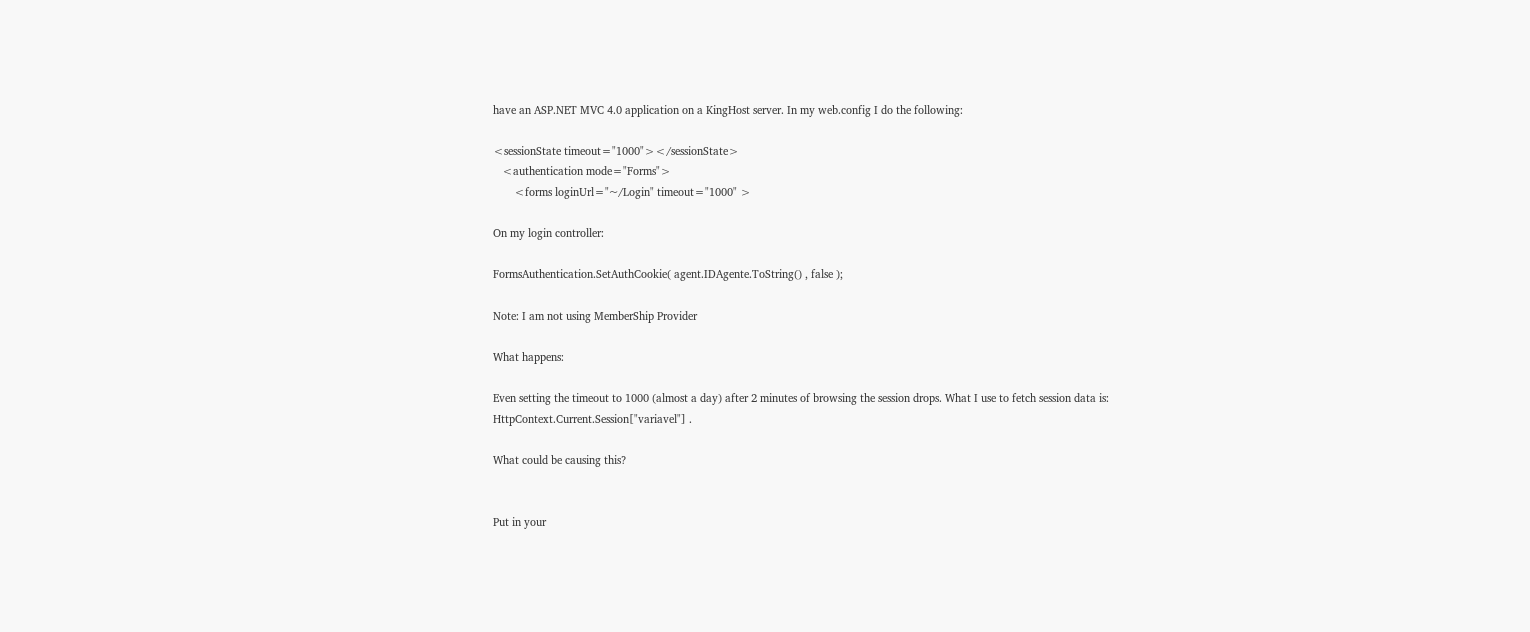have an ASP.NET MVC 4.0 application on a KingHost server. In my web.config I do the following:

<sessionState timeout="1000"></sessionState>
   <authentication mode="Forms">
       <forms loginUrl="~/Login" timeout="1000" >

On my login controller:

FormsAuthentication.SetAuthCookie( agent.IDAgente.ToString() , false );

Note: I am not using MemberShip Provider

What happens:

Even setting the timeout to 1000 (almost a day) after 2 minutes of browsing the session drops. What I use to fetch session data is: HttpContext.Current.Session["variavel"] .

What could be causing this?


Put in your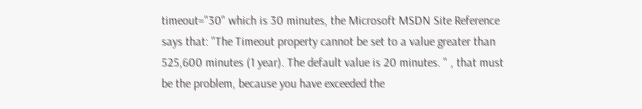timeout="30" which is 30 minutes, the Microsoft MSDN Site Reference says that: "The Timeout property cannot be set to a value greater than 525,600 minutes (1 year). The default value is 20 minutes. " , that must be the problem, because you have exceeded the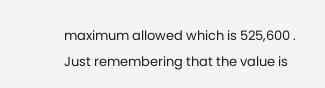maximum allowed which is 525,600 . Just remembering that the value is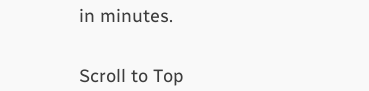in minutes.


Scroll to Top